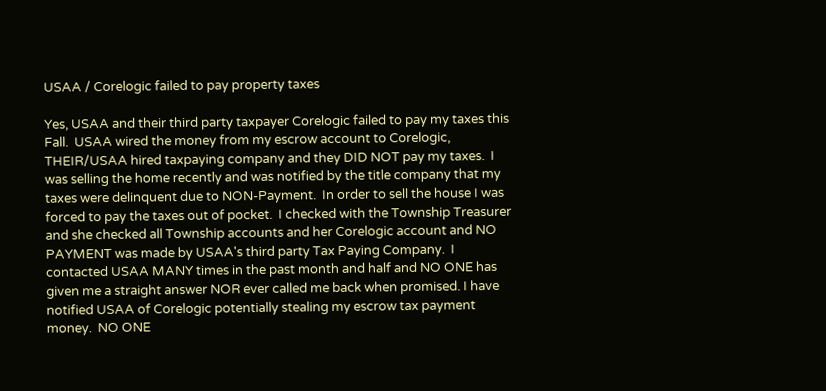USAA / Corelogic failed to pay property taxes

Yes, USAA and their third party taxpayer Corelogic failed to pay my taxes this Fall.  USAA wired the money from my escrow account to Corelogic, THEIR/USAA hired taxpaying company and they DID NOT pay my taxes.  I was selling the home recently and was notified by the title company that my taxes were delinquent due to NON-Payment.  In order to sell the house I was forced to pay the taxes out of pocket.  I checked with the Township Treasurer and she checked all Township accounts and her Corelogic account and NO PAYMENT was made by USAA's third party Tax Paying Company.  I contacted USAA MANY times in the past month and half and NO ONE has given me a straight answer NOR ever called me back when promised. I have notified USAA of Corelogic potentially stealing my escrow tax payment money.  NO ONE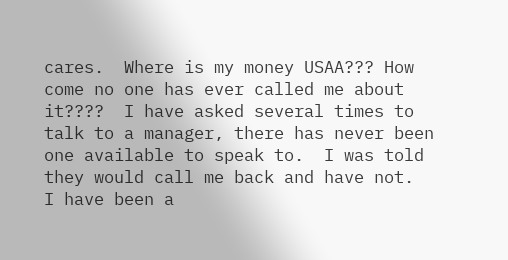cares.  Where is my money USAA??? How come no one has ever called me about it????  I have asked several times to talk to a manager, there has never been one available to speak to.  I was told they would call me back and have not.  I have been a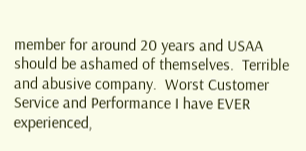member for around 20 years and USAA should be ashamed of themselves.  Terrible and abusive company.  Worst Customer Service and Performance I have EVER experienced,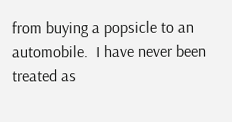from buying a popsicle to an automobile.  I have never been treated as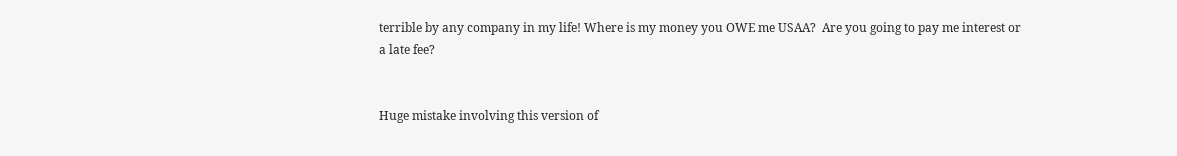terrible by any company in my life! Where is my money you OWE me USAA?  Are you going to pay me interest or a late fee?


Huge mistake involving this version of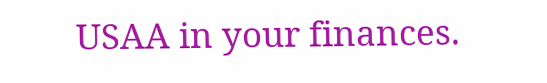USAA in your finances.